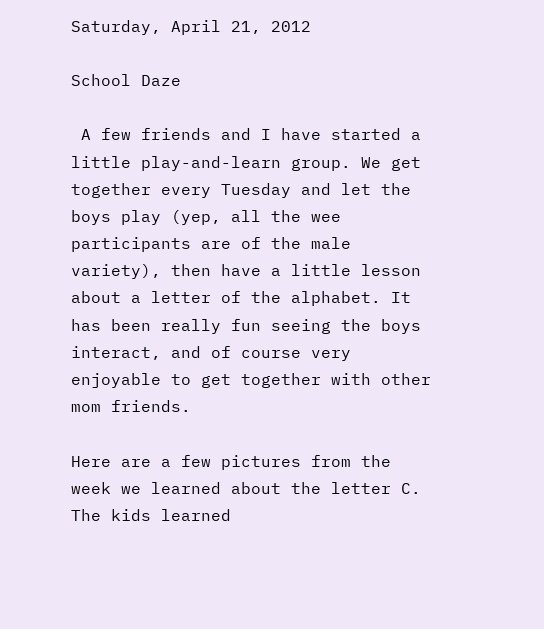Saturday, April 21, 2012

School Daze

 A few friends and I have started a little play-and-learn group. We get together every Tuesday and let the boys play (yep, all the wee participants are of the male variety), then have a little lesson about a letter of the alphabet. It has been really fun seeing the boys interact, and of course very enjoyable to get together with other mom friends.

Here are a few pictures from the week we learned about the letter C. The kids learned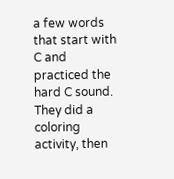a few words that start with C and practiced the hard C sound. They did a coloring activity, then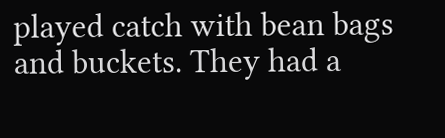played catch with bean bags and buckets. They had a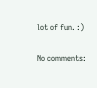lot of fun. :)

No comments: